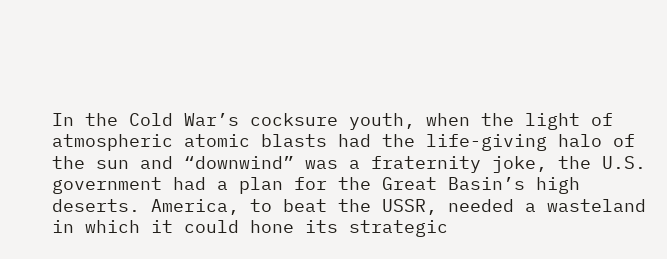In the Cold War’s cocksure youth, when the light of atmospheric atomic blasts had the life-giving halo of the sun and “downwind” was a fraternity joke, the U.S. government had a plan for the Great Basin’s high deserts. America, to beat the USSR, needed a wasteland in which it could hone its strategic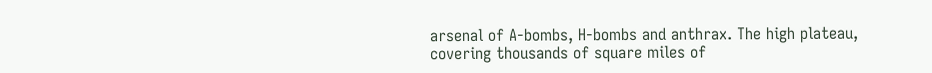arsenal of A-bombs, H-bombs and anthrax. The high plateau, covering thousands of square miles of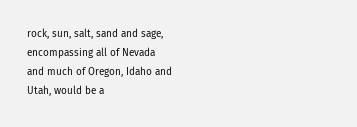rock, sun, salt, sand and sage, encompassing all of Nevada and much of Oregon, Idaho and Utah, would be a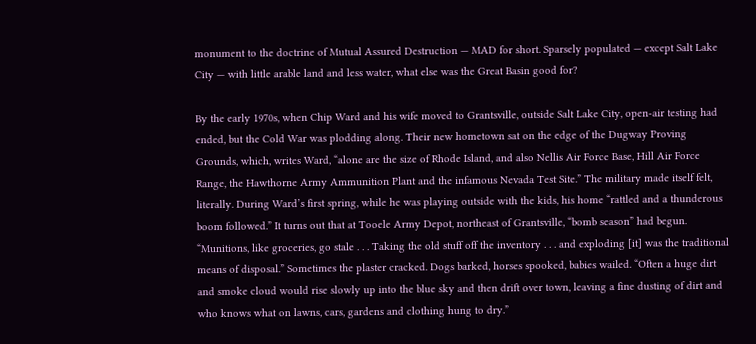monument to the doctrine of Mutual Assured Destruction — MAD for short. Sparsely populated — except Salt Lake City — with little arable land and less water, what else was the Great Basin good for?

By the early 1970s, when Chip Ward and his wife moved to Grantsville, outside Salt Lake City, open-air testing had ended, but the Cold War was plodding along. Their new hometown sat on the edge of the Dugway Proving Grounds, which, writes Ward, “alone are the size of Rhode Island, and also Nellis Air Force Base, Hill Air Force Range, the Hawthorne Army Ammunition Plant and the infamous Nevada Test Site.” The military made itself felt, literally. During Ward’s first spring, while he was playing outside with the kids, his home “rattled and a thunderous boom followed.” It turns out that at Tooele Army Depot, northeast of Grantsville, “bomb season” had begun. “Munitions, like groceries, go stale . . . Taking the old stuff off the inventory . . . and exploding [it] was the traditional means of disposal.” Sometimes the plaster cracked. Dogs barked, horses spooked, babies wailed. “Often a huge dirt and smoke cloud would rise slowly up into the blue sky and then drift over town, leaving a fine dusting of dirt and who knows what on lawns, cars, gardens and clothing hung to dry.”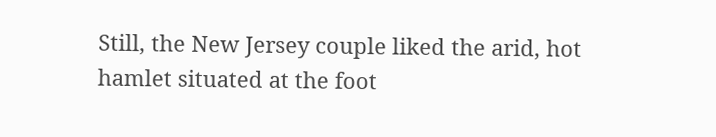Still, the New Jersey couple liked the arid, hot hamlet situated at the foot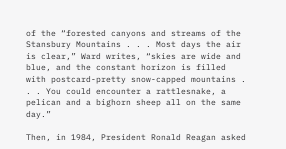of the “forested canyons and streams of the Stansbury Mountains . . . Most days the air is clear,” Ward writes, “skies are wide and blue, and the constant horizon is filled with postcard-pretty snow-capped mountains . . . You could encounter a rattlesnake, a pelican and a bighorn sheep all on the same day.”

Then, in 1984, President Ronald Reagan asked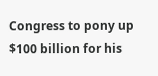Congress to pony up $100 billion for his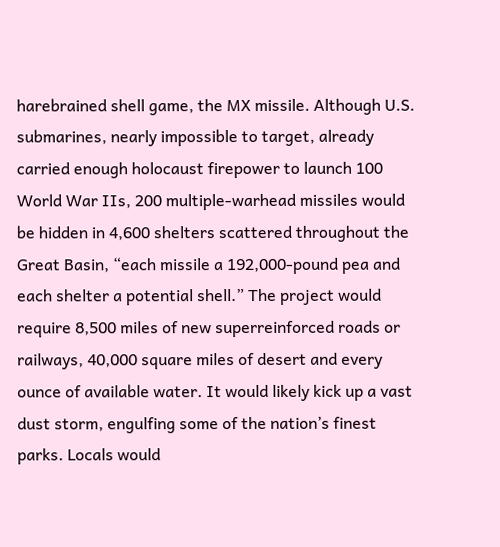harebrained shell game, the MX missile. Although U.S. submarines, nearly impossible to target, already carried enough holocaust firepower to launch 100 World War IIs, 200 multiple-warhead missiles would be hidden in 4,600 shelters scattered throughout the Great Basin, “each missile a 192,000-pound pea and each shelter a potential shell.” The project would require 8,500 miles of new superreinforced roads or railways, 40,000 square miles of desert and every ounce of available water. It would likely kick up a vast dust storm, engulfing some of the nation’s finest parks. Locals would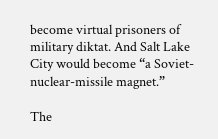become virtual prisoners of military diktat. And Salt Lake City would become “a Soviet-nuclear-missile magnet.”

The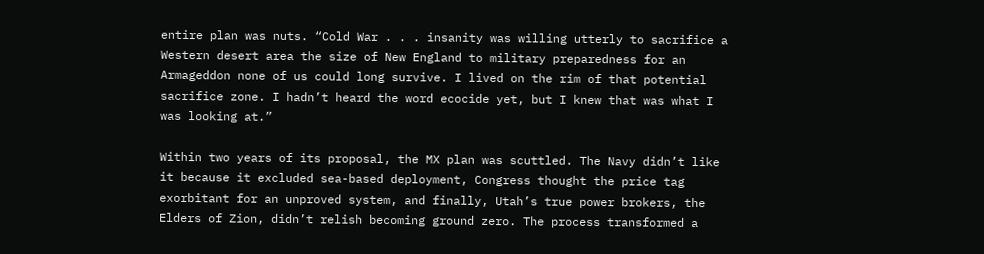entire plan was nuts. “Cold War . . . insanity was willing utterly to sacrifice a Western desert area the size of New England to military preparedness for an Armageddon none of us could long survive. I lived on the rim of that potential sacrifice zone. I hadn’t heard the word ecocide yet, but I knew that was what I was looking at.”

Within two years of its proposal, the MX plan was scuttled. The Navy didn’t like it because it excluded sea-based deployment, Congress thought the price tag exorbitant for an unproved system, and finally, Utah’s true power brokers, the Elders of Zion, didn’t relish becoming ground zero. The process transformed a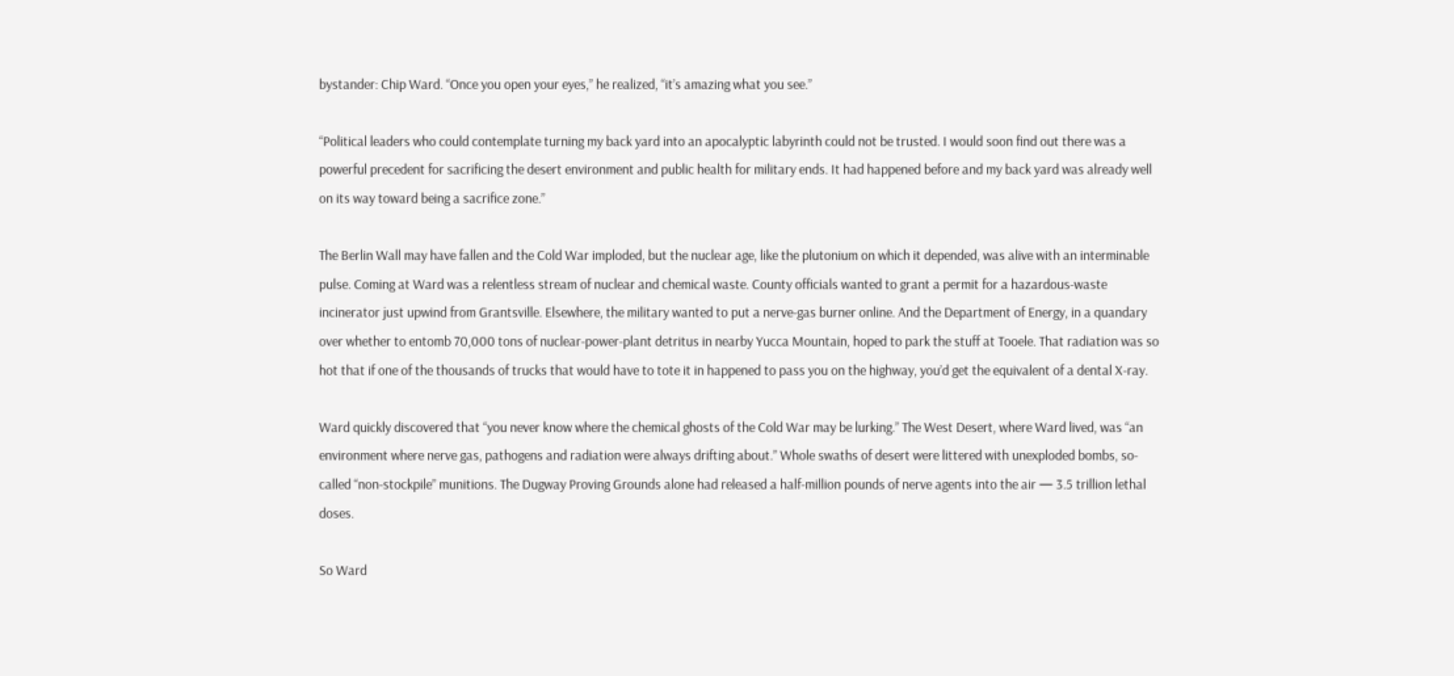bystander: Chip Ward. “Once you open your eyes,” he realized, “it’s amazing what you see.”

“Political leaders who could contemplate turning my back yard into an apocalyptic labyrinth could not be trusted. I would soon find out there was a powerful precedent for sacrificing the desert environment and public health for military ends. It had happened before and my back yard was already well on its way toward being a sacrifice zone.”

The Berlin Wall may have fallen and the Cold War imploded, but the nuclear age, like the plutonium on which it depended, was alive with an interminable pulse. Coming at Ward was a relentless stream of nuclear and chemical waste. County officials wanted to grant a permit for a hazardous-waste incinerator just upwind from Grantsville. Elsewhere, the military wanted to put a nerve-gas burner online. And the Department of Energy, in a quandary over whether to entomb 70,000 tons of nuclear-power-plant detritus in nearby Yucca Mountain, hoped to park the stuff at Tooele. That radiation was so hot that if one of the thousands of trucks that would have to tote it in happened to pass you on the highway, you’d get the equivalent of a dental X-ray.

Ward quickly discovered that “you never know where the chemical ghosts of the Cold War may be lurking.” The West Desert, where Ward lived, was “an environment where nerve gas, pathogens and radiation were always drifting about.” Whole swaths of desert were littered with unexploded bombs, so-called “non-stockpile” munitions. The Dugway Proving Grounds alone had released a half-million pounds of nerve agents into the air — 3.5 trillion lethal doses.

So Ward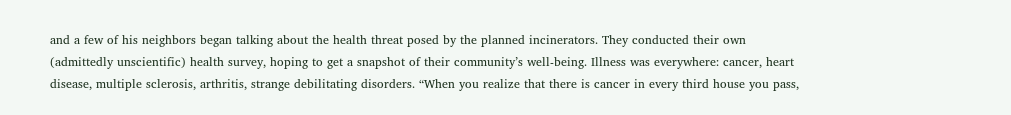and a few of his neighbors began talking about the health threat posed by the planned incinerators. They conducted their own (admittedly unscientific) health survey, hoping to get a snapshot of their community’s well-being. Illness was everywhere: cancer, heart disease, multiple sclerosis, arthritis, strange debilitating disorders. “When you realize that there is cancer in every third house you pass,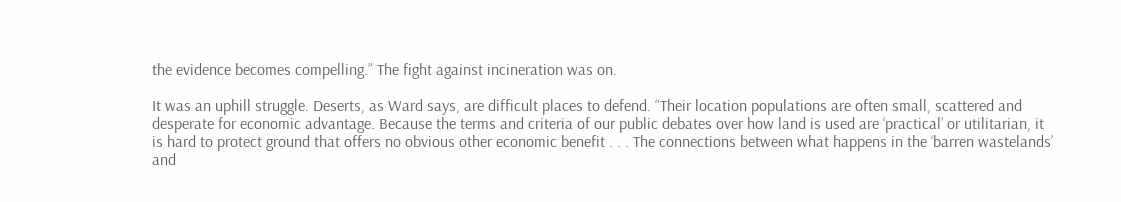the evidence becomes compelling.” The fight against incineration was on.

It was an uphill struggle. Deserts, as Ward says, are difficult places to defend. “Their location populations are often small, scattered and desperate for economic advantage. Because the terms and criteria of our public debates over how land is used are ‘practical’ or utilitarian, it is hard to protect ground that offers no obvious other economic benefit . . . The connections between what happens in the ‘barren wastelands’ and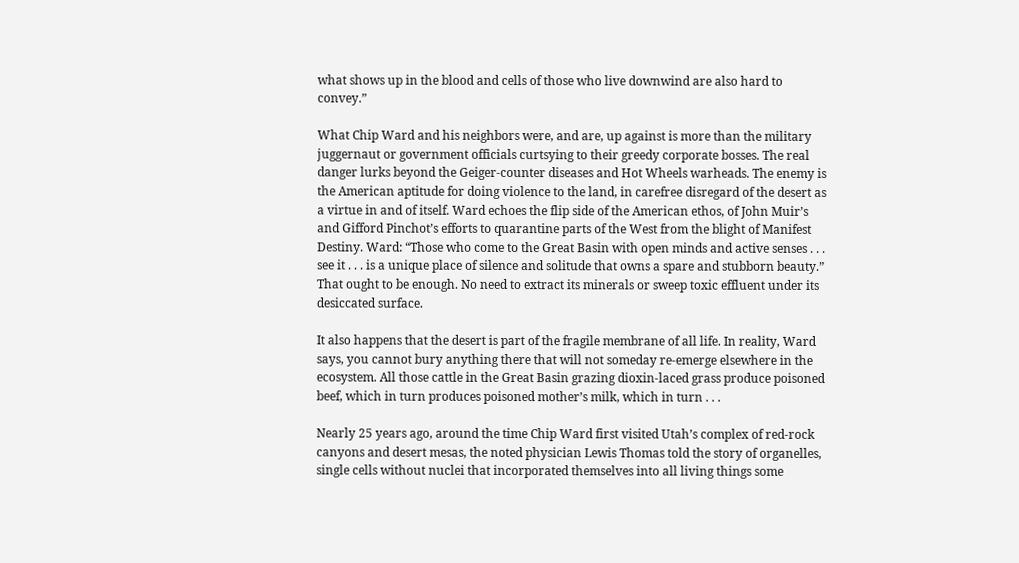what shows up in the blood and cells of those who live downwind are also hard to convey.”

What Chip Ward and his neighbors were, and are, up against is more than the military juggernaut or government officials curtsying to their greedy corporate bosses. The real danger lurks beyond the Geiger-counter diseases and Hot Wheels warheads. The enemy is the American aptitude for doing violence to the land, in carefree disregard of the desert as a virtue in and of itself. Ward echoes the flip side of the American ethos, of John Muir’s and Gifford Pinchot’s efforts to quarantine parts of the West from the blight of Manifest Destiny. Ward: “Those who come to the Great Basin with open minds and active senses . . . see it . . . is a unique place of silence and solitude that owns a spare and stubborn beauty.” That ought to be enough. No need to extract its minerals or sweep toxic effluent under its desiccated surface.

It also happens that the desert is part of the fragile membrane of all life. In reality, Ward says, you cannot bury anything there that will not someday re-emerge elsewhere in the ecosystem. All those cattle in the Great Basin grazing dioxin-laced grass produce poisoned beef, which in turn produces poisoned mother’s milk, which in turn . . .

Nearly 25 years ago, around the time Chip Ward first visited Utah’s complex of red-rock canyons and desert mesas, the noted physician Lewis Thomas told the story of organelles, single cells without nuclei that incorporated themselves into all living things some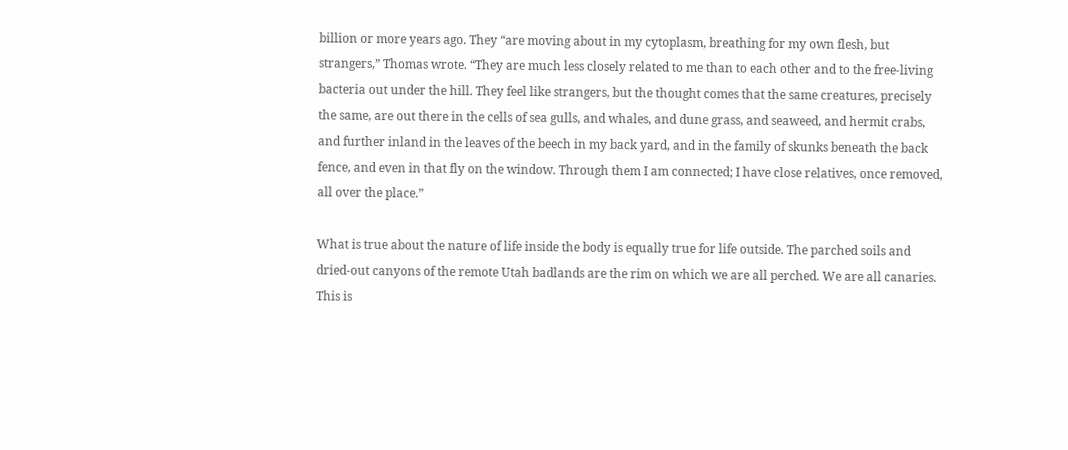billion or more years ago. They “are moving about in my cytoplasm, breathing for my own flesh, but strangers,” Thomas wrote. “They are much less closely related to me than to each other and to the free-living bacteria out under the hill. They feel like strangers, but the thought comes that the same creatures, precisely the same, are out there in the cells of sea gulls, and whales, and dune grass, and seaweed, and hermit crabs, and further inland in the leaves of the beech in my back yard, and in the family of skunks beneath the back fence, and even in that fly on the window. Through them I am connected; I have close relatives, once removed, all over the place.”

What is true about the nature of life inside the body is equally true for life outside. The parched soils and dried-out canyons of the remote Utah badlands are the rim on which we are all perched. We are all canaries. This is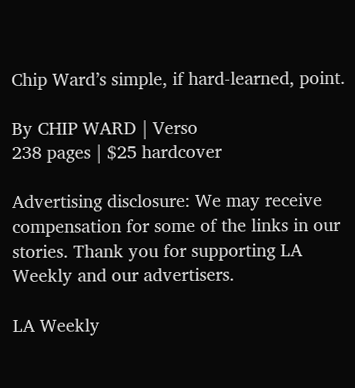Chip Ward’s simple, if hard-learned, point.

By CHIP WARD | Verso
238 pages | $25 hardcover

Advertising disclosure: We may receive compensation for some of the links in our stories. Thank you for supporting LA Weekly and our advertisers.

LA Weekly